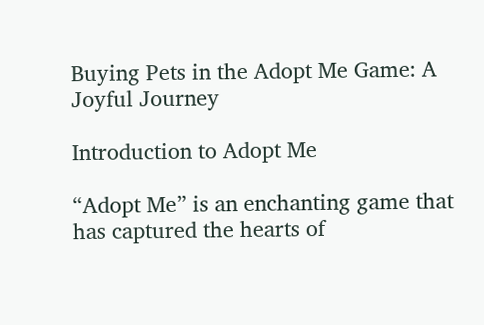Buying Pets in the Adopt Me Game: A Joyful Journey

Introduction to Adopt Me

“Adopt Me” is an enchanting game that has captured the hearts of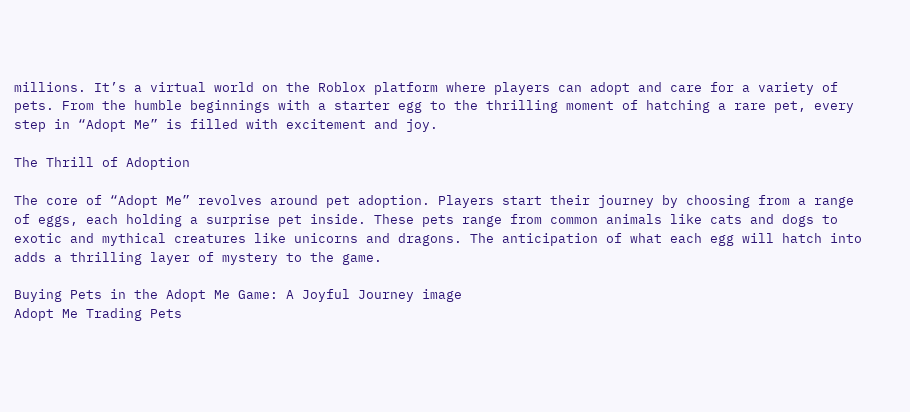millions. It’s a virtual world on the Roblox platform where players can adopt and care for a variety of pets. From the humble beginnings with a starter egg to the thrilling moment of hatching a rare pet, every step in “Adopt Me” is filled with excitement and joy.

The Thrill of Adoption

The core of “Adopt Me” revolves around pet adoption. Players start their journey by choosing from a range of eggs, each holding a surprise pet inside. These pets range from common animals like cats and dogs to exotic and mythical creatures like unicorns and dragons. The anticipation of what each egg will hatch into adds a thrilling layer of mystery to the game.

Buying Pets in the Adopt Me Game: A Joyful Journey image
Adopt Me Trading Pets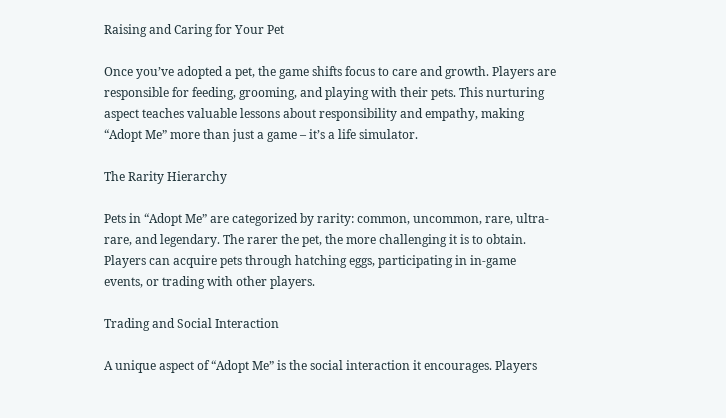Raising and Caring for Your Pet

Once you’ve adopted a pet, the game shifts focus to care and growth. Players are responsible for feeding, grooming, and playing with their pets. This nurturing aspect teaches valuable lessons about responsibility and empathy, making “Adopt Me” more than just a game – it’s a life simulator.

The Rarity Hierarchy

Pets in “Adopt Me” are categorized by rarity: common, uncommon, rare, ultra-rare, and legendary. The rarer the pet, the more challenging it is to obtain. Players can acquire pets through hatching eggs, participating in in-game events, or trading with other players.

Trading and Social Interaction

A unique aspect of “Adopt Me” is the social interaction it encourages. Players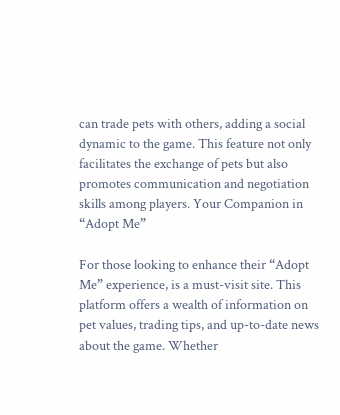can trade pets with others, adding a social dynamic to the game. This feature not only facilitates the exchange of pets but also promotes communication and negotiation skills among players. Your Companion in “Adopt Me”

For those looking to enhance their “Adopt Me” experience, is a must-visit site. This platform offers a wealth of information on pet values, trading tips, and up-to-date news about the game. Whether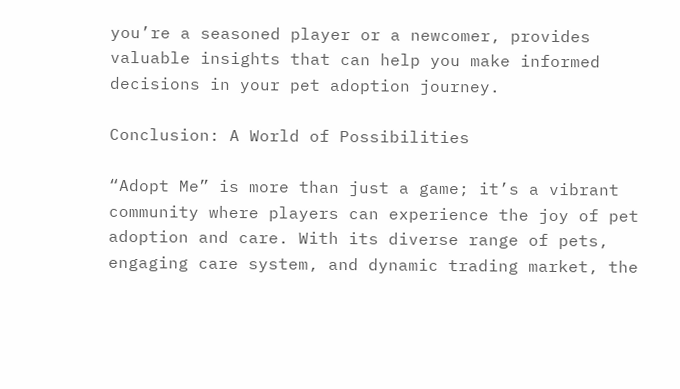you’re a seasoned player or a newcomer, provides valuable insights that can help you make informed decisions in your pet adoption journey.

Conclusion: A World of Possibilities

“Adopt Me” is more than just a game; it’s a vibrant community where players can experience the joy of pet adoption and care. With its diverse range of pets, engaging care system, and dynamic trading market, the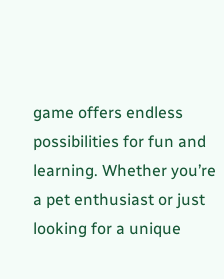game offers endless possibilities for fun and learning. Whether you’re a pet enthusiast or just looking for a unique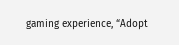gaming experience, “Adopt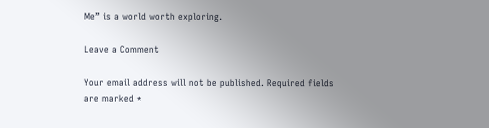Me” is a world worth exploring.

Leave a Comment

Your email address will not be published. Required fields are marked *